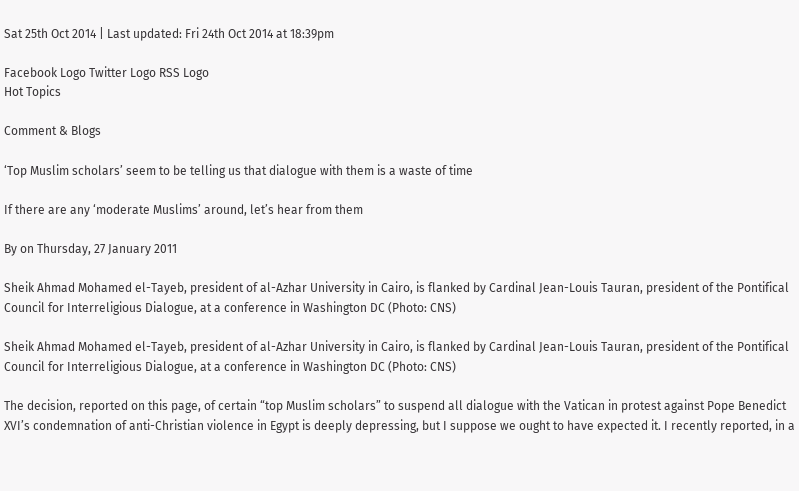Sat 25th Oct 2014 | Last updated: Fri 24th Oct 2014 at 18:39pm

Facebook Logo Twitter Logo RSS Logo
Hot Topics

Comment & Blogs

‘Top Muslim scholars’ seem to be telling us that dialogue with them is a waste of time

If there are any ‘moderate Muslims’ around, let’s hear from them

By on Thursday, 27 January 2011

Sheik Ahmad Mohamed el-Tayeb, president of al-Azhar University in Cairo, is flanked by Cardinal Jean-Louis Tauran, president of the Pontifical Council for Interreligious Dialogue, at a conference in Washington DC (Photo: CNS)

Sheik Ahmad Mohamed el-Tayeb, president of al-Azhar University in Cairo, is flanked by Cardinal Jean-Louis Tauran, president of the Pontifical Council for Interreligious Dialogue, at a conference in Washington DC (Photo: CNS)

The decision, reported on this page, of certain “top Muslim scholars” to suspend all dialogue with the Vatican in protest against Pope Benedict XVI’s condemnation of anti-Christian violence in Egypt is deeply depressing, but I suppose we ought to have expected it. I recently reported, in a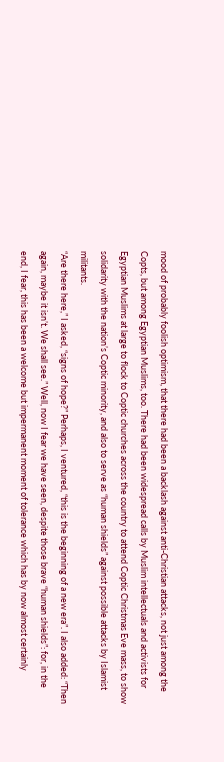mood of probably foolish optimism, that there had been a backlash against anti-Christian attacks, not just among the Copts, but among Egyptian Muslims, too. There had been widespread calls by Muslim intellectuals and activists for Egyptian Muslims at large to flock to Coptic churches across the country to attend Coptic Christmas Eve mass, to show solidarity with the nation’s Coptic minority, and also to serve as “human shields” against possible attacks by Islamist militants.
“Are there here,” I asked, “signs of hope?” Perhaps, I ventured, “this is the beginning of a new era”. I also added: “Then again, maybe it isn’t. We shall see.” Well, now I fear we have seen, despite those brave “human shields”: for, in the end, I fear, this has been a welcome but impermanent moment of tolerance which has by now almost certainly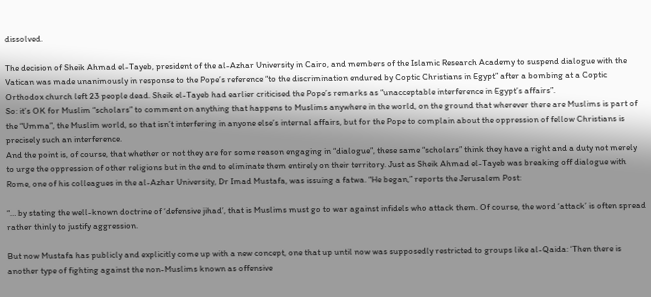dissolved.

The decision of Sheik Ahmad el-Tayeb, president of the al-Azhar University in Cairo, and members of the Islamic Research Academy to suspend dialogue with the Vatican was made unanimously in response to the Pope’s reference “to the discrimination endured by Coptic Christians in Egypt” after a bombing at a Coptic Orthodox church left 23 people dead. Sheik el-Tayeb had earlier criticised the Pope’s remarks as “unacceptable interference in Egypt’s affairs”.
So: it’s OK for Muslim “scholars” to comment on anything that happens to Muslims anywhere in the world, on the ground that wherever there are Muslims is part of the “Umma”, the Muslim world, so that isn’t interfering in anyone else’s internal affairs, but for the Pope to complain about the oppression of fellow Christians is precisely such an interference.
And the point is, of course, that whether or not they are for some reason engaging in “dialogue”, these same “scholars” think they have a right and a duty not merely to urge the oppression of other religions but in the end to eliminate them entirely on their territory. Just as Sheik Ahmad el-Tayeb was breaking off dialogue with Rome, one of his colleagues in the al-Azhar University, Dr Imad Mustafa, was issuing a fatwa. “He began,” reports the Jerusalem Post:

“… by stating the well-known doctrine of ‘defensive jihad’, that is Muslims must go to war against infidels who attack them. Of course, the word ‘attack’ is often spread rather thinly to justify aggression.

But now Mustafa has publicly and explicitly come up with a new concept, one that up until now was supposedly restricted to groups like al-Qaida: ‘Then there is another type of fighting against the non-Muslims known as offensive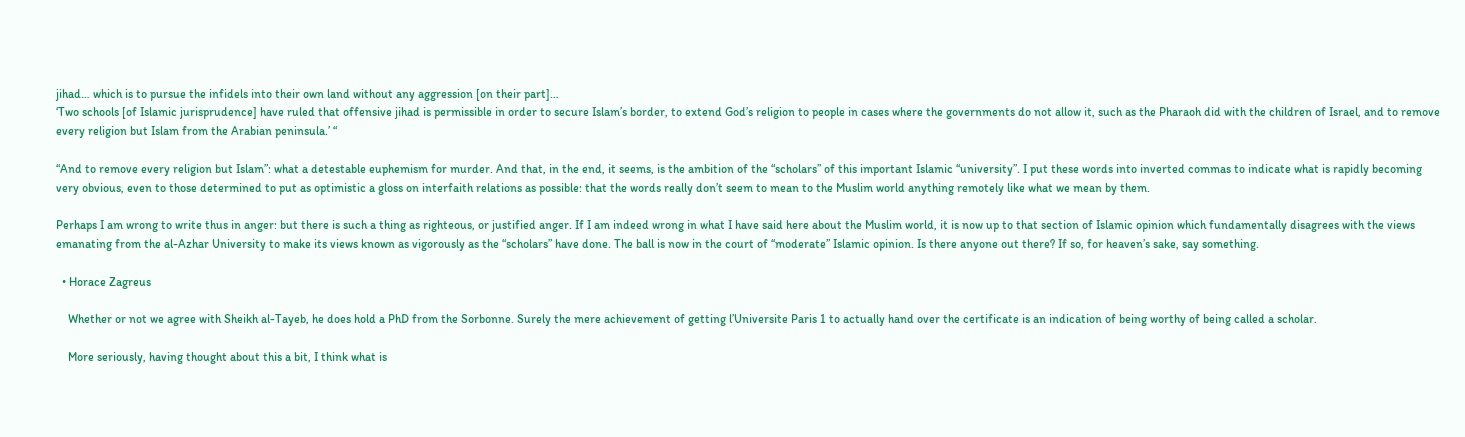jihad… which is to pursue the infidels into their own land without any aggression [on their part]…
‘Two schools [of Islamic jurisprudence] have ruled that offensive jihad is permissible in order to secure Islam’s border, to extend God’s religion to people in cases where the governments do not allow it, such as the Pharaoh did with the children of Israel, and to remove every religion but Islam from the Arabian peninsula.’ “

“And to remove every religion but Islam”: what a detestable euphemism for murder. And that, in the end, it seems, is the ambition of the “scholars” of this important Islamic “university”. I put these words into inverted commas to indicate what is rapidly becoming very obvious, even to those determined to put as optimistic a gloss on interfaith relations as possible: that the words really don’t seem to mean to the Muslim world anything remotely like what we mean by them.

Perhaps I am wrong to write thus in anger: but there is such a thing as righteous, or justified anger. If I am indeed wrong in what I have said here about the Muslim world, it is now up to that section of Islamic opinion which fundamentally disagrees with the views emanating from the al-Azhar University to make its views known as vigorously as the “scholars” have done. The ball is now in the court of “moderate” Islamic opinion. Is there anyone out there? If so, for heaven’s sake, say something.

  • Horace Zagreus

    Whether or not we agree with Sheikh al-Tayeb, he does hold a PhD from the Sorbonne. Surely the mere achievement of getting l’Universite Paris 1 to actually hand over the certificate is an indication of being worthy of being called a scholar.

    More seriously, having thought about this a bit, I think what is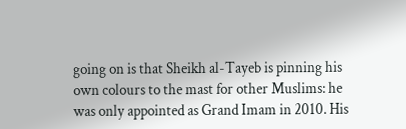going on is that Sheikh al-Tayeb is pinning his own colours to the mast for other Muslims: he was only appointed as Grand Imam in 2010. His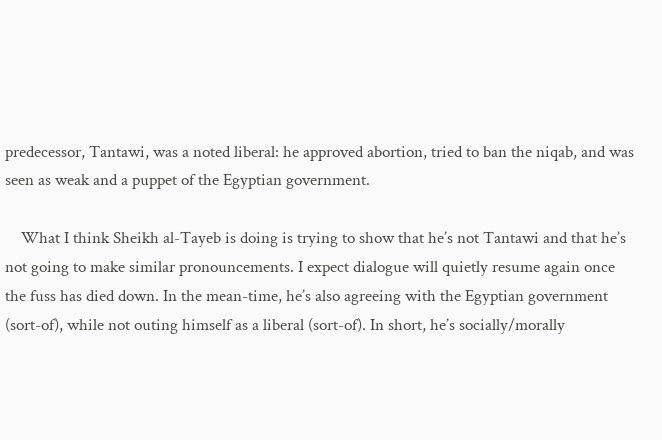predecessor, Tantawi, was a noted liberal: he approved abortion, tried to ban the niqab, and was seen as weak and a puppet of the Egyptian government.

    What I think Sheikh al-Tayeb is doing is trying to show that he’s not Tantawi and that he’s not going to make similar pronouncements. I expect dialogue will quietly resume again once the fuss has died down. In the mean-time, he’s also agreeing with the Egyptian government (sort-of), while not outing himself as a liberal (sort-of). In short, he’s socially/morally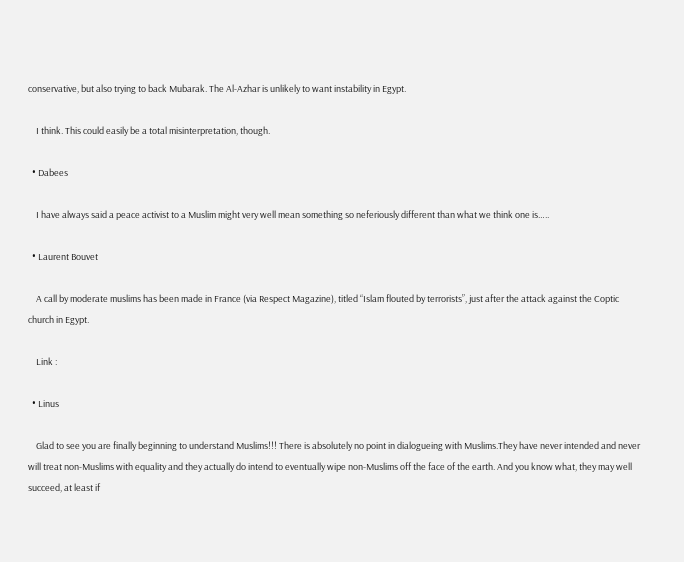conservative, but also trying to back Mubarak. The Al-Azhar is unlikely to want instability in Egypt.

    I think. This could easily be a total misinterpretation, though.

  • Dabees

    I have always said a peace activist to a Muslim might very well mean something so neferiously different than what we think one is…..

  • Laurent Bouvet

    A call by moderate muslims has been made in France (via Respect Magazine), titled “Islam flouted by terrorists”, just after the attack against the Coptic church in Egypt.

    Link :

  • Linus

    Glad to see you are finally beginning to understand Muslims!!! There is absolutely no point in dialogueing with Muslims.They have never intended and never will treat non-Muslims with equality and they actually do intend to eventually wipe non-Muslims off the face of the earth. And you know what, they may well succeed, at least if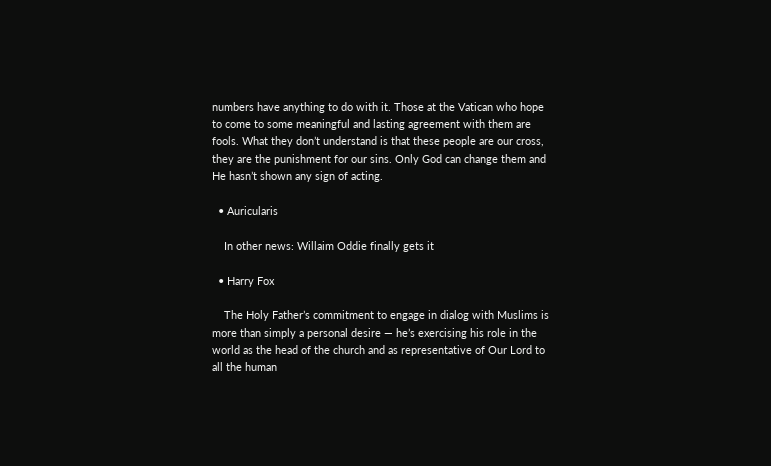numbers have anything to do with it. Those at the Vatican who hope to come to some meaningful and lasting agreement with them are fools. What they don’t understand is that these people are our cross, they are the punishment for our sins. Only God can change them and He hasn’t shown any sign of acting.

  • Auricularis

    In other news: Willaim Oddie finally gets it

  • Harry Fox

    The Holy Father’s commitment to engage in dialog with Muslims is more than simply a personal desire — he’s exercising his role in the world as the head of the church and as representative of Our Lord to all the human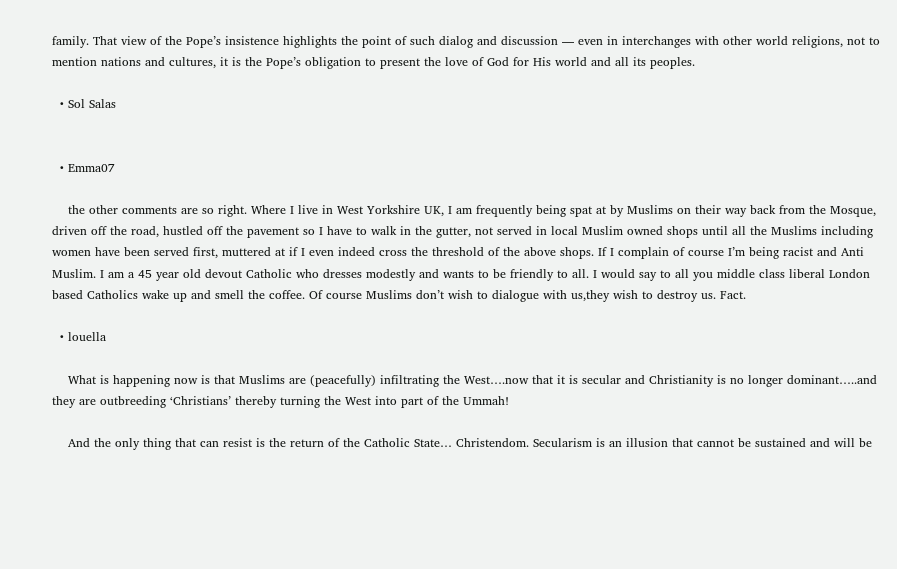family. That view of the Pope’s insistence highlights the point of such dialog and discussion — even in interchanges with other world religions, not to mention nations and cultures, it is the Pope’s obligation to present the love of God for His world and all its peoples.

  • Sol Salas


  • Emma07

    the other comments are so right. Where I live in West Yorkshire UK, I am frequently being spat at by Muslims on their way back from the Mosque, driven off the road, hustled off the pavement so I have to walk in the gutter, not served in local Muslim owned shops until all the Muslims including women have been served first, muttered at if I even indeed cross the threshold of the above shops. If I complain of course I’m being racist and Anti Muslim. I am a 45 year old devout Catholic who dresses modestly and wants to be friendly to all. I would say to all you middle class liberal London based Catholics wake up and smell the coffee. Of course Muslims don’t wish to dialogue with us,they wish to destroy us. Fact.

  • louella

    What is happening now is that Muslims are (peacefully) infiltrating the West….now that it is secular and Christianity is no longer dominant…..and they are outbreeding ‘Christians’ thereby turning the West into part of the Ummah!

    And the only thing that can resist is the return of the Catholic State… Christendom. Secularism is an illusion that cannot be sustained and will be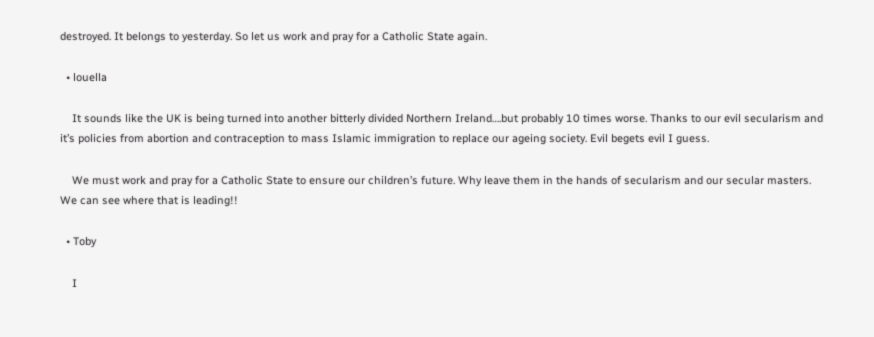destroyed. It belongs to yesterday. So let us work and pray for a Catholic State again.

  • louella

    It sounds like the UK is being turned into another bitterly divided Northern Ireland….but probably 10 times worse. Thanks to our evil secularism and it’s policies from abortion and contraception to mass Islamic immigration to replace our ageing society. Evil begets evil I guess.

    We must work and pray for a Catholic State to ensure our children’s future. Why leave them in the hands of secularism and our secular masters. We can see where that is leading!!

  • Toby

    I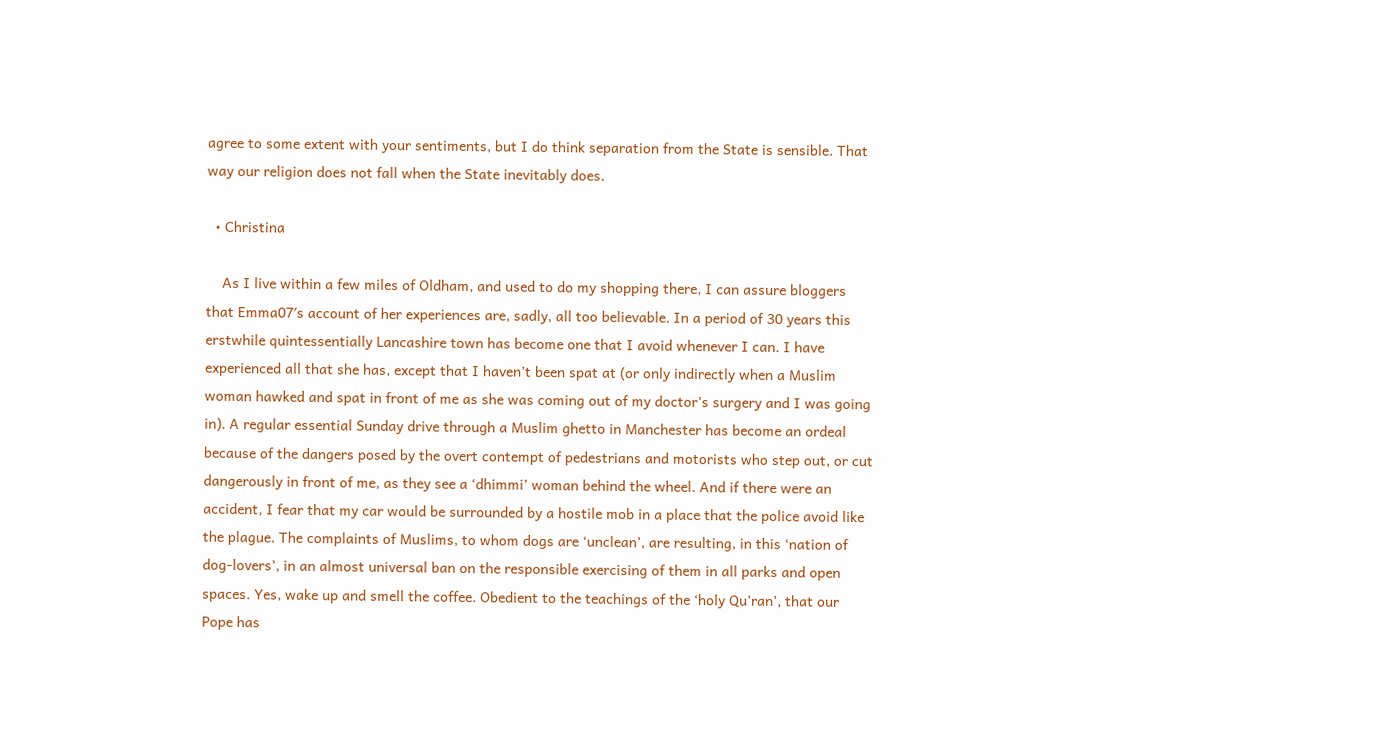agree to some extent with your sentiments, but I do think separation from the State is sensible. That way our religion does not fall when the State inevitably does.

  • Christina

    As I live within a few miles of Oldham, and used to do my shopping there, I can assure bloggers that Emma07′s account of her experiences are, sadly, all too believable. In a period of 30 years this erstwhile quintessentially Lancashire town has become one that I avoid whenever I can. I have experienced all that she has, except that I haven’t been spat at (or only indirectly when a Muslim woman hawked and spat in front of me as she was coming out of my doctor’s surgery and I was going in). A regular essential Sunday drive through a Muslim ghetto in Manchester has become an ordeal because of the dangers posed by the overt contempt of pedestrians and motorists who step out, or cut dangerously in front of me, as they see a ‘dhimmi’ woman behind the wheel. And if there were an accident, I fear that my car would be surrounded by a hostile mob in a place that the police avoid like the plague. The complaints of Muslims, to whom dogs are ‘unclean’, are resulting, in this ‘nation of dog-lovers’, in an almost universal ban on the responsible exercising of them in all parks and open spaces. Yes, wake up and smell the coffee. Obedient to the teachings of the ‘holy Qu’ran’, that our Pope has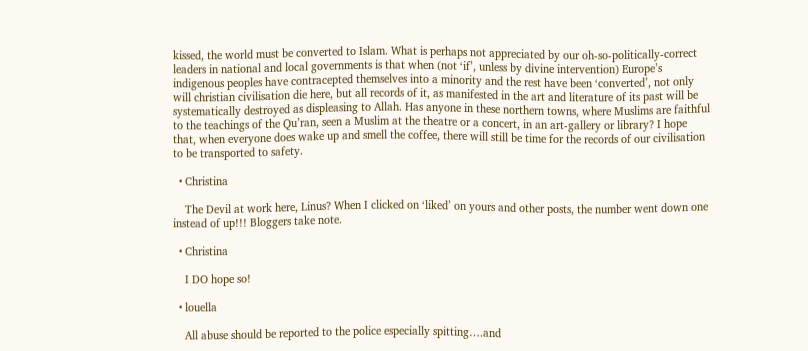kissed, the world must be converted to Islam. What is perhaps not appreciated by our oh-so-politically-correct leaders in national and local governments is that when (not ‘if’, unless by divine intervention) Europe’s indigenous peoples have contracepted themselves into a minority and the rest have been ‘converted’, not only will christian civilisation die here, but all records of it, as manifested in the art and literature of its past will be systematically destroyed as displeasing to Allah. Has anyone in these northern towns, where Muslims are faithful to the teachings of the Qu’ran, seen a Muslim at the theatre or a concert, in an art-gallery or library? I hope that, when everyone does wake up and smell the coffee, there will still be time for the records of our civilisation to be transported to safety.

  • Christina

    The Devil at work here, Linus? When I clicked on ‘liked’ on yours and other posts, the number went down one instead of up!!! Bloggers take note.

  • Christina

    I DO hope so!

  • louella

    All abuse should be reported to the police especially spitting….and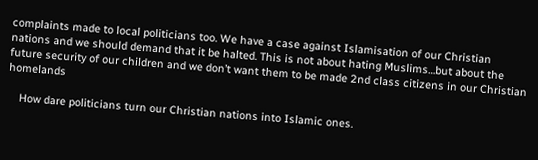complaints made to local politicians too. We have a case against Islamisation of our Christian nations and we should demand that it be halted. This is not about hating Muslims…but about the future security of our children and we don’t want them to be made 2nd class citizens in our Christian homelands

    How dare politicians turn our Christian nations into Islamic ones.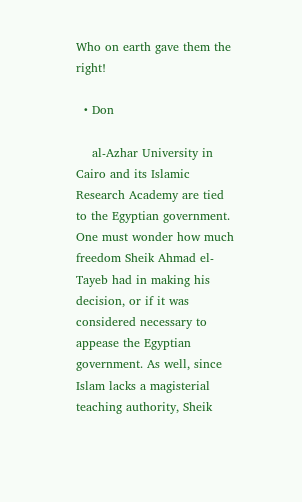Who on earth gave them the right!

  • Don

    al-Azhar University in Cairo and its Islamic Research Academy are tied to the Egyptian government. One must wonder how much freedom Sheik Ahmad el-Tayeb had in making his decision, or if it was considered necessary to appease the Egyptian government. As well, since Islam lacks a magisterial teaching authority, Sheik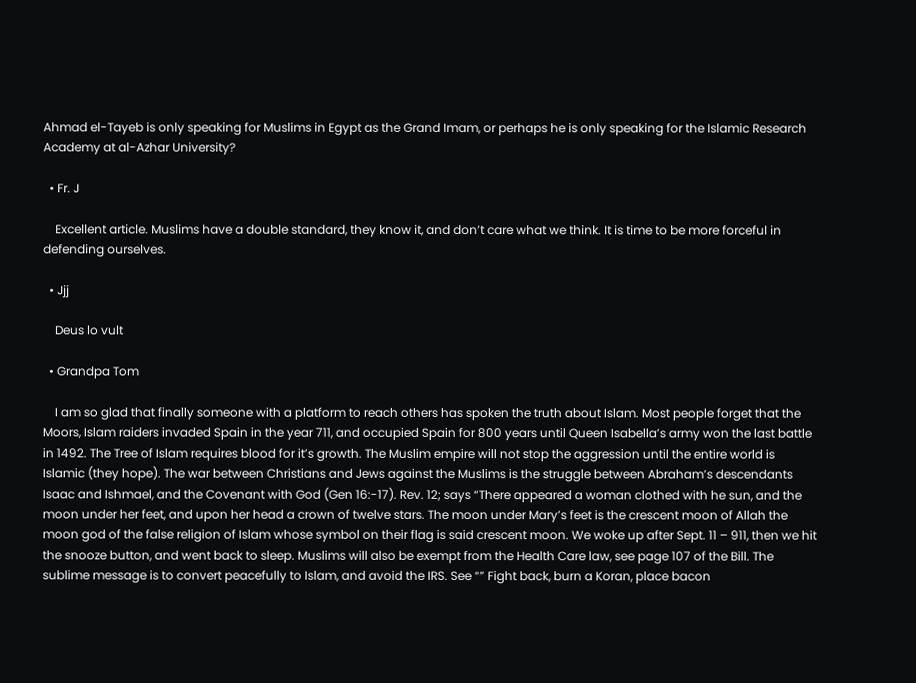Ahmad el-Tayeb is only speaking for Muslims in Egypt as the Grand Imam, or perhaps he is only speaking for the Islamic Research Academy at al-Azhar University?

  • Fr. J

    Excellent article. Muslims have a double standard, they know it, and don’t care what we think. It is time to be more forceful in defending ourselves.

  • Jjj

    Deus lo vult

  • Grandpa Tom

    I am so glad that finally someone with a platform to reach others has spoken the truth about Islam. Most people forget that the Moors, Islam raiders invaded Spain in the year 711, and occupied Spain for 800 years until Queen Isabella’s army won the last battle in 1492. The Tree of Islam requires blood for it’s growth. The Muslim empire will not stop the aggression until the entire world is Islamic (they hope). The war between Christians and Jews against the Muslims is the struggle between Abraham’s descendants Isaac and Ishmael, and the Covenant with God (Gen 16:-17). Rev. 12; says “There appeared a woman clothed with he sun, and the moon under her feet, and upon her head a crown of twelve stars. The moon under Mary’s feet is the crescent moon of Allah the moon god of the false religion of Islam whose symbol on their flag is said crescent moon. We woke up after Sept. 11 – 911, then we hit the snooze button, and went back to sleep. Muslims will also be exempt from the Health Care law, see page 107 of the Bill. The sublime message is to convert peacefully to Islam, and avoid the IRS. See “” Fight back, burn a Koran, place bacon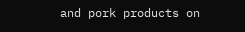and pork products on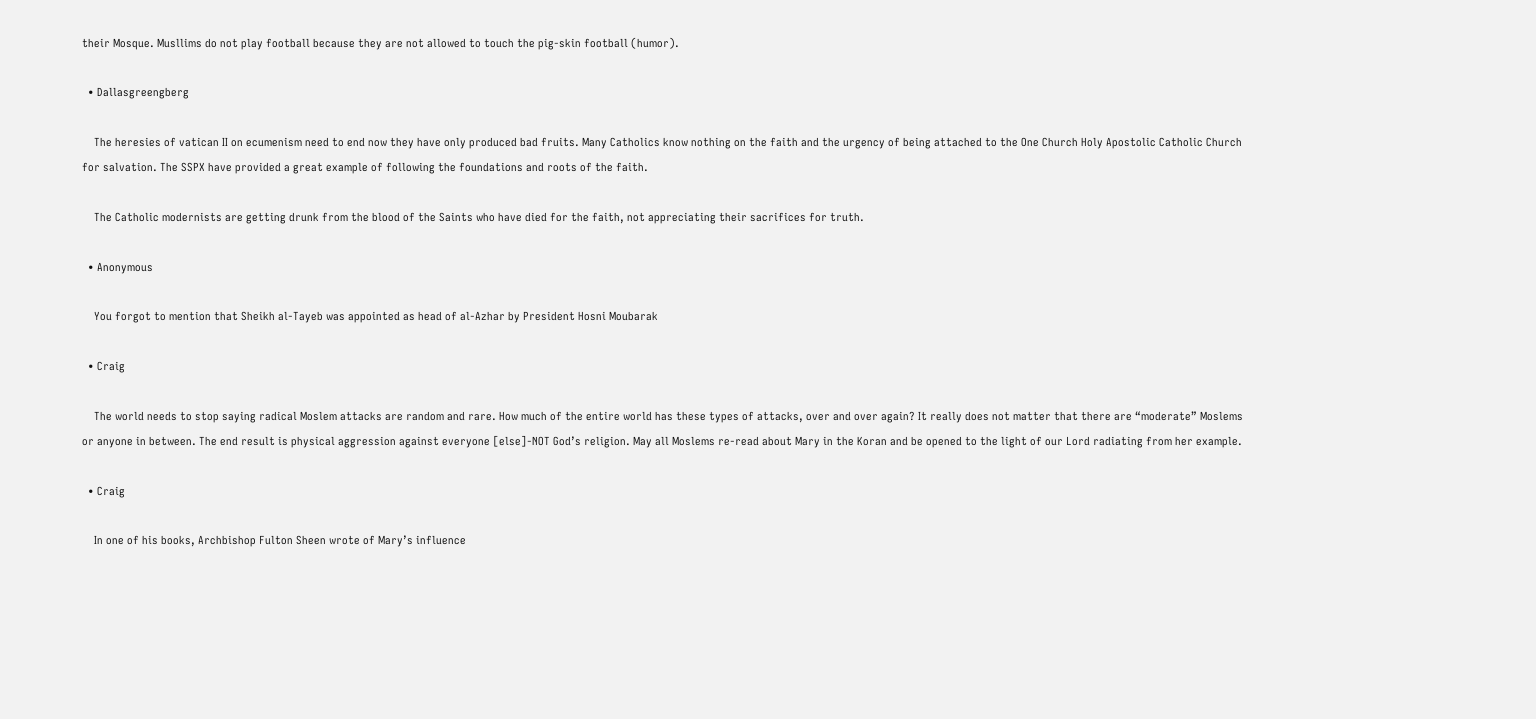their Mosque. Musllims do not play football because they are not allowed to touch the pig-skin football (humor).

  • Dallasgreengberg

    The heresies of vatican II on ecumenism need to end now they have only produced bad fruits. Many Catholics know nothing on the faith and the urgency of being attached to the One Church Holy Apostolic Catholic Church for salvation. The SSPX have provided a great example of following the foundations and roots of the faith.

    The Catholic modernists are getting drunk from the blood of the Saints who have died for the faith, not appreciating their sacrifices for truth.

  • Anonymous

    You forgot to mention that Sheikh al-Tayeb was appointed as head of al-Azhar by President Hosni Moubarak

  • Craig

    The world needs to stop saying radical Moslem attacks are random and rare. How much of the entire world has these types of attacks, over and over again? It really does not matter that there are “moderate” Moslems or anyone in between. The end result is physical aggression against everyone [else]-NOT God’s religion. May all Moslems re-read about Mary in the Koran and be opened to the light of our Lord radiating from her example.

  • Craig

    In one of his books, Archbishop Fulton Sheen wrote of Mary’s influence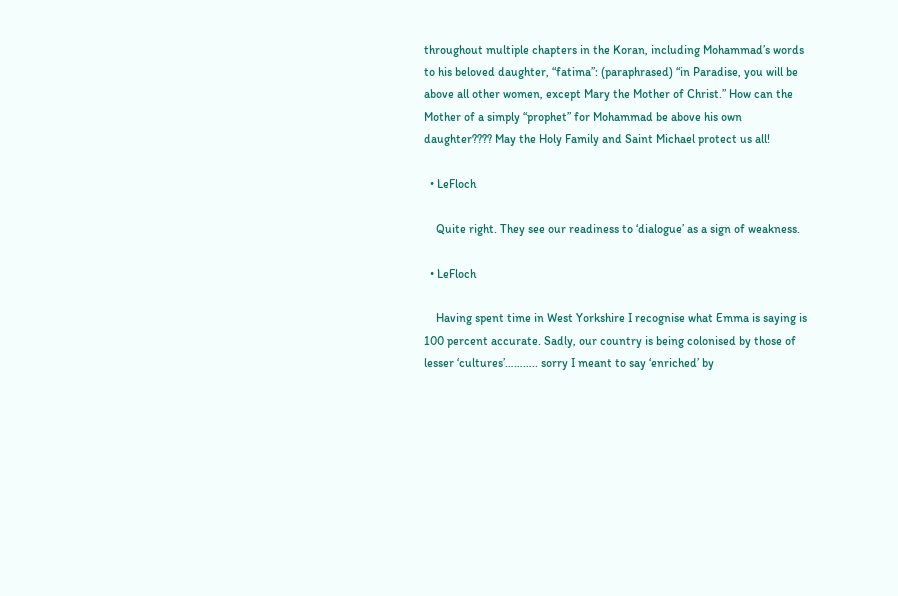throughout multiple chapters in the Koran, including Mohammad’s words to his beloved daughter, “fatima”: (paraphrased) “in Paradise, you will be above all other women, except Mary the Mother of Christ.” How can the Mother of a simply “prophet” for Mohammad be above his own daughter???? May the Holy Family and Saint Michael protect us all!

  • LeFloch

    Quite right. They see our readiness to ‘dialogue’ as a sign of weakness.

  • LeFloch

    Having spent time in West Yorkshire I recognise what Emma is saying is 100 percent accurate. Sadly, our country is being colonised by those of lesser ‘cultures’……….. sorry I meant to say ‘enriched’ by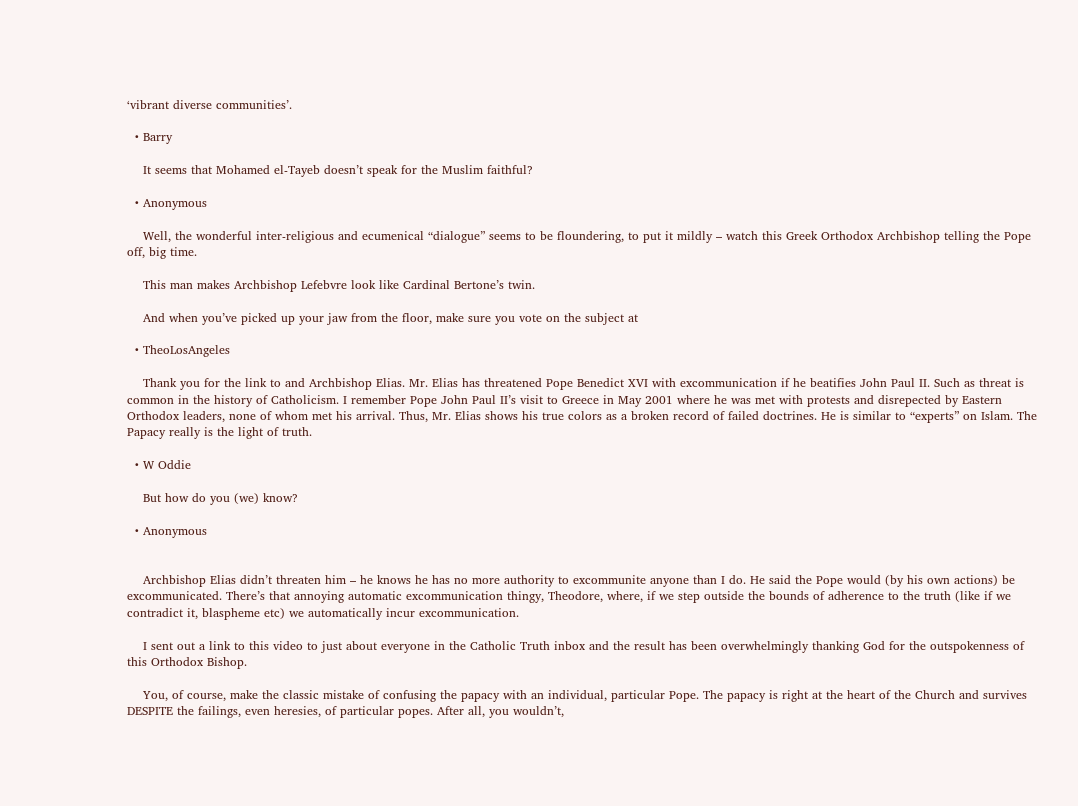‘vibrant diverse communities’.

  • Barry

    It seems that Mohamed el-Tayeb doesn’t speak for the Muslim faithful?

  • Anonymous

    Well, the wonderful inter-religious and ecumenical “dialogue” seems to be floundering, to put it mildly – watch this Greek Orthodox Archbishop telling the Pope off, big time.

    This man makes Archbishop Lefebvre look like Cardinal Bertone’s twin.

    And when you’ve picked up your jaw from the floor, make sure you vote on the subject at

  • TheoLosAngeles

    Thank you for the link to and Archbishop Elias. Mr. Elias has threatened Pope Benedict XVI with excommunication if he beatifies John Paul II. Such as threat is common in the history of Catholicism. I remember Pope John Paul II’s visit to Greece in May 2001 where he was met with protests and disrepected by Eastern Orthodox leaders, none of whom met his arrival. Thus, Mr. Elias shows his true colors as a broken record of failed doctrines. He is similar to “experts” on Islam. The Papacy really is the light of truth.

  • W Oddie

    But how do you (we) know?

  • Anonymous


    Archbishop Elias didn’t threaten him – he knows he has no more authority to excommunite anyone than I do. He said the Pope would (by his own actions) be excommunicated. There’s that annoying automatic excommunication thingy, Theodore, where, if we step outside the bounds of adherence to the truth (like if we contradict it, blaspheme etc) we automatically incur excommunication.

    I sent out a link to this video to just about everyone in the Catholic Truth inbox and the result has been overwhelmingly thanking God for the outspokenness of this Orthodox Bishop.

    You, of course, make the classic mistake of confusing the papacy with an individual, particular Pope. The papacy is right at the heart of the Church and survives DESPITE the failings, even heresies, of particular popes. After all, you wouldn’t,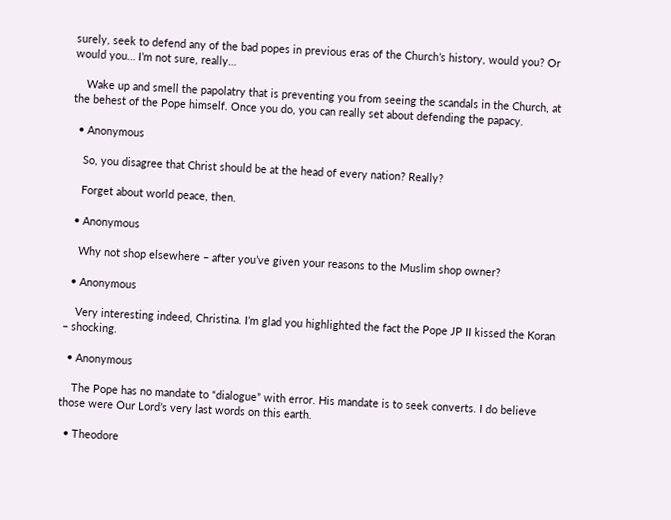surely, seek to defend any of the bad popes in previous eras of the Church’s history, would you? Or would you… I’m not sure, really…

    Wake up and smell the papolatry that is preventing you from seeing the scandals in the Church, at the behest of the Pope himself. Once you do, you can really set about defending the papacy.

  • Anonymous

    So, you disagree that Christ should be at the head of every nation? Really?

    Forget about world peace, then.

  • Anonymous

    Why not shop elsewhere – after you’ve given your reasons to the Muslim shop owner?

  • Anonymous

    Very interesting indeed, Christina. I’m glad you highlighted the fact the Pope JP II kissed the Koran – shocking.

  • Anonymous

    The Pope has no mandate to “dialogue” with error. His mandate is to seek converts. I do believe those were Our Lord’s very last words on this earth.

  • Theodore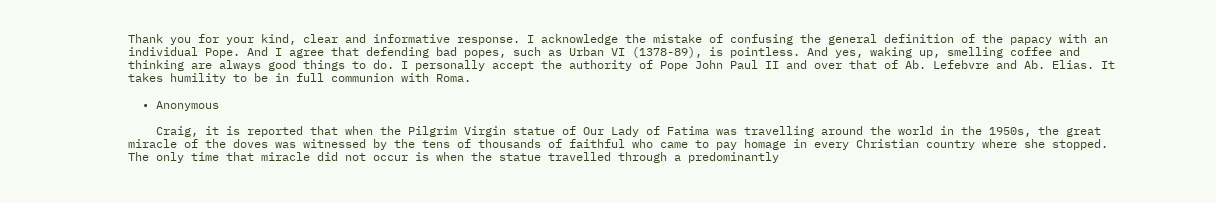Thank you for your kind, clear and informative response. I acknowledge the mistake of confusing the general definition of the papacy with an individual Pope. And I agree that defending bad popes, such as Urban VI (1378-89), is pointless. And yes, waking up, smelling coffee and thinking are always good things to do. I personally accept the authority of Pope John Paul II and over that of Ab. Lefebvre and Ab. Elias. It takes humility to be in full communion with Roma.

  • Anonymous

    Craig, it is reported that when the Pilgrim Virgin statue of Our Lady of Fatima was travelling around the world in the 1950s, the great miracle of the doves was witnessed by the tens of thousands of faithful who came to pay homage in every Christian country where she stopped. The only time that miracle did not occur is when the statue travelled through a predominantly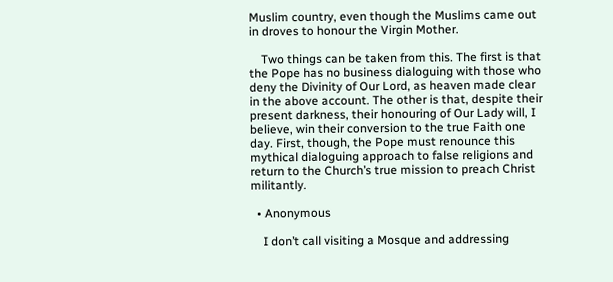Muslim country, even though the Muslims came out in droves to honour the Virgin Mother.

    Two things can be taken from this. The first is that the Pope has no business dialoguing with those who deny the Divinity of Our Lord, as heaven made clear in the above account. The other is that, despite their present darkness, their honouring of Our Lady will, I believe, win their conversion to the true Faith one day. First, though, the Pope must renounce this mythical dialoguing approach to false religions and return to the Church’s true mission to preach Christ militantly.

  • Anonymous

    I don’t call visiting a Mosque and addressing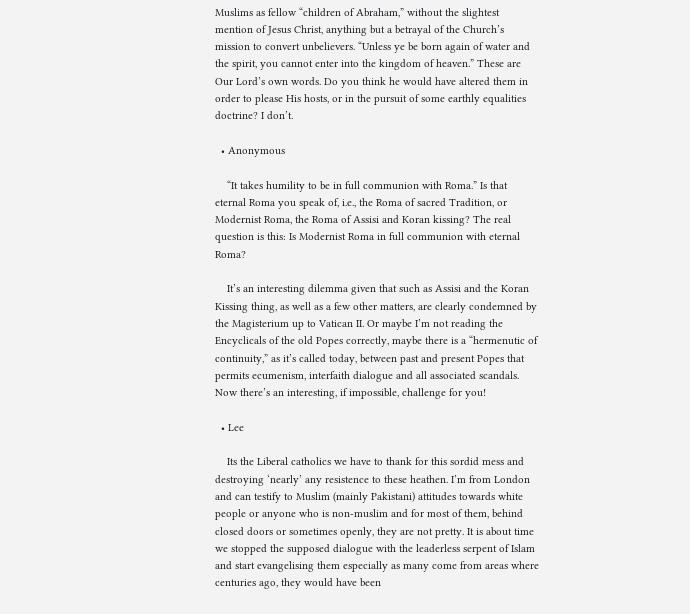Muslims as fellow “children of Abraham,” without the slightest mention of Jesus Christ, anything but a betrayal of the Church’s mission to convert unbelievers. “Unless ye be born again of water and the spirit, you cannot enter into the kingdom of heaven.” These are Our Lord’s own words. Do you think he would have altered them in order to please His hosts, or in the pursuit of some earthly equalities doctrine? I don’t.

  • Anonymous

    “It takes humility to be in full communion with Roma.” Is that eternal Roma you speak of, i.e., the Roma of sacred Tradition, or Modernist Roma, the Roma of Assisi and Koran kissing? The real question is this: Is Modernist Roma in full communion with eternal Roma?

    It’s an interesting dilemma given that such as Assisi and the Koran Kissing thing, as well as a few other matters, are clearly condemned by the Magisterium up to Vatican II. Or maybe I’m not reading the Encyclicals of the old Popes correctly, maybe there is a “hermenutic of continuity,” as it’s called today, between past and present Popes that permits ecumenism, interfaith dialogue and all associated scandals. Now there’s an interesting, if impossible, challenge for you!

  • Lee

    Its the Liberal catholics we have to thank for this sordid mess and destroying ‘nearly’ any resistence to these heathen. I’m from London and can testify to Muslim (mainly Pakistani) attitudes towards white people or anyone who is non-muslim and for most of them, behind closed doors or sometimes openly, they are not pretty. It is about time we stopped the supposed dialogue with the leaderless serpent of Islam and start evangelising them especially as many come from areas where centuries ago, they would have been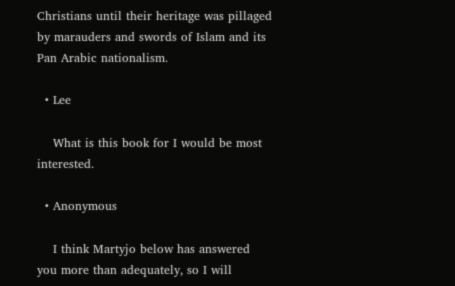Christians until their heritage was pillaged by marauders and swords of Islam and its Pan Arabic nationalism.

  • Lee

    What is this book for I would be most interested.

  • Anonymous

    I think Martyjo below has answered you more than adequately, so I will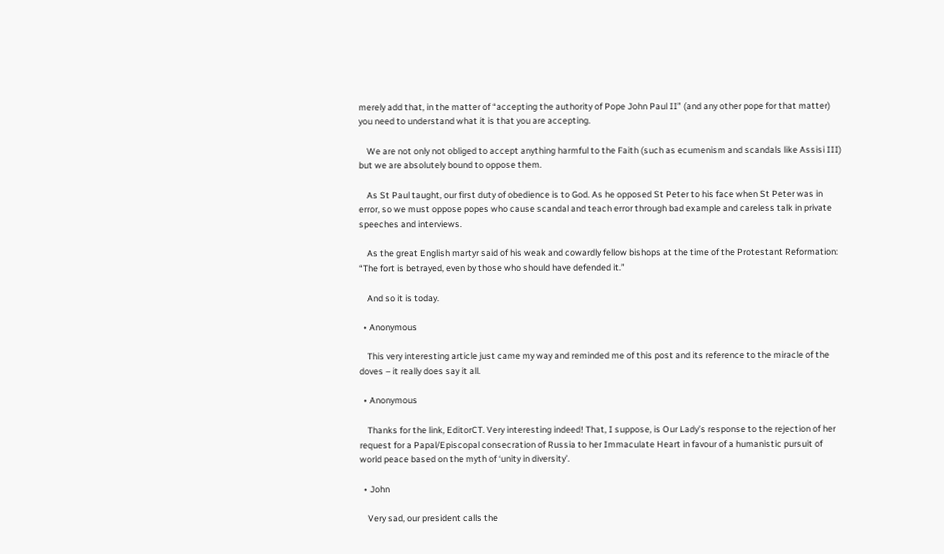merely add that, in the matter of “accepting the authority of Pope John Paul II” (and any other pope for that matter) you need to understand what it is that you are accepting.

    We are not only not obliged to accept anything harmful to the Faith (such as ecumenism and scandals like Assisi III) but we are absolutely bound to oppose them.

    As St Paul taught, our first duty of obedience is to God. As he opposed St Peter to his face when St Peter was in error, so we must oppose popes who cause scandal and teach error through bad example and careless talk in private speeches and interviews.

    As the great English martyr said of his weak and cowardly fellow bishops at the time of the Protestant Reformation: “The fort is betrayed, even by those who should have defended it.”

    And so it is today.

  • Anonymous

    This very interesting article just came my way and reminded me of this post and its reference to the miracle of the doves – it really does say it all.

  • Anonymous

    Thanks for the link, EditorCT. Very interesting indeed! That, I suppose, is Our Lady’s response to the rejection of her request for a Papal/Episcopal consecration of Russia to her Immaculate Heart in favour of a humanistic pursuit of world peace based on the myth of ‘unity in diversity’.

  • John

    Very sad, our president calls the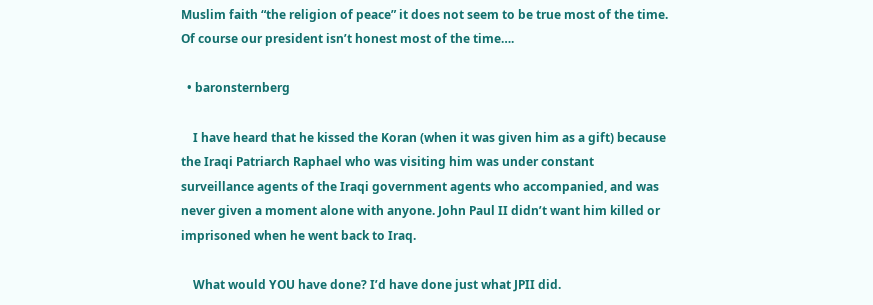Muslim faith “the religion of peace” it does not seem to be true most of the time. Of course our president isn’t honest most of the time….

  • baronsternberg

    I have heard that he kissed the Koran (when it was given him as a gift) because the Iraqi Patriarch Raphael who was visiting him was under constant surveillance agents of the Iraqi government agents who accompanied, and was never given a moment alone with anyone. John Paul II didn’t want him killed or imprisoned when he went back to Iraq.

    What would YOU have done? I’d have done just what JPII did.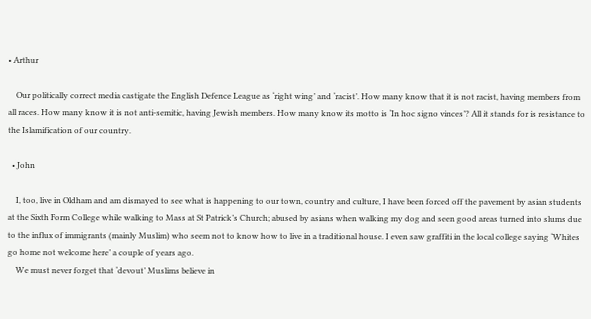• Arthur

    Our politically correct media castigate the English Defence League as ‘right wing’ and ‘racist’. How many know that it is not racist, having members from all races. How many know it is not anti-semitic, having Jewish members. How many know its motto is ‘In hoc signo vinces’? All it stands for is resistance to the Islamification of our country.

  • John

    I, too, live in Oldham and am dismayed to see what is happening to our town, country and culture, I have been forced off the pavement by asian students at the Sixth Form College while walking to Mass at St Patrick’s Church; abused by asians when walking my dog and seen good areas turned into slums due to the influx of immigrants (mainly Muslim) who seem not to know how to live in a traditional house. I even saw graffiti in the local college saying ‘Whites go home not welcome here’ a couple of years ago.
    We must never forget that ‘devout’ Muslims believe in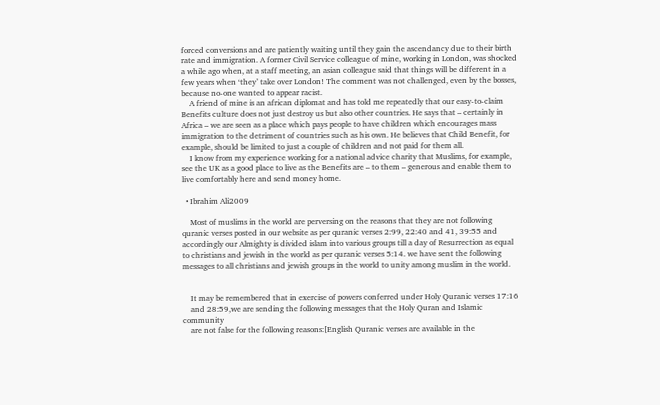forced conversions and are patiently waiting until they gain the ascendancy due to their birth rate and immigration. A former Civil Service colleague of mine, working in London, was shocked a while ago when, at a staff meeting, an asian colleague said that things will be different in a few years when ‘they’ take over London! The comment was not challenged, even by the bosses, because no-one wanted to appear racist.
    A friend of mine is an african diplomat and has told me repeatedly that our easy-to-claim Benefits culture does not just destroy us but also other countries. He says that – certainly in Africa – we are seen as a place which pays people to have children which encourages mass immigration to the detriment of countries such as his own. He believes that Child Benefit, for example, should be limited to just a couple of children and not paid for them all.
    I know from my experience working for a national advice charity that Muslims, for example, see the UK as a good place to live as the Benefits are – to them – generous and enable them to live comfortably here and send money home.

  • Ibrahim Ali2009

    Most of muslims in the world are perversing on the reasons that they are not following quranic verses posted in our website as per quranic verses 2:99, 22:40 and 41, 39:55 and accordingly our Almighty is divided islam into various groups till a day of Resurrection as equal to christians and jewish in the world as per quranic verses 5:14. we have sent the following messages to all christians and jewish groups in the world to unity among muslim in the world.


    It may be remembered that in exercise of powers conferred under Holy Quranic verses 17:16
    and 28:59,we are sending the following messages that the Holy Quran and Islamic community
    are not false for the following reasons:[English Quranic verses are available in the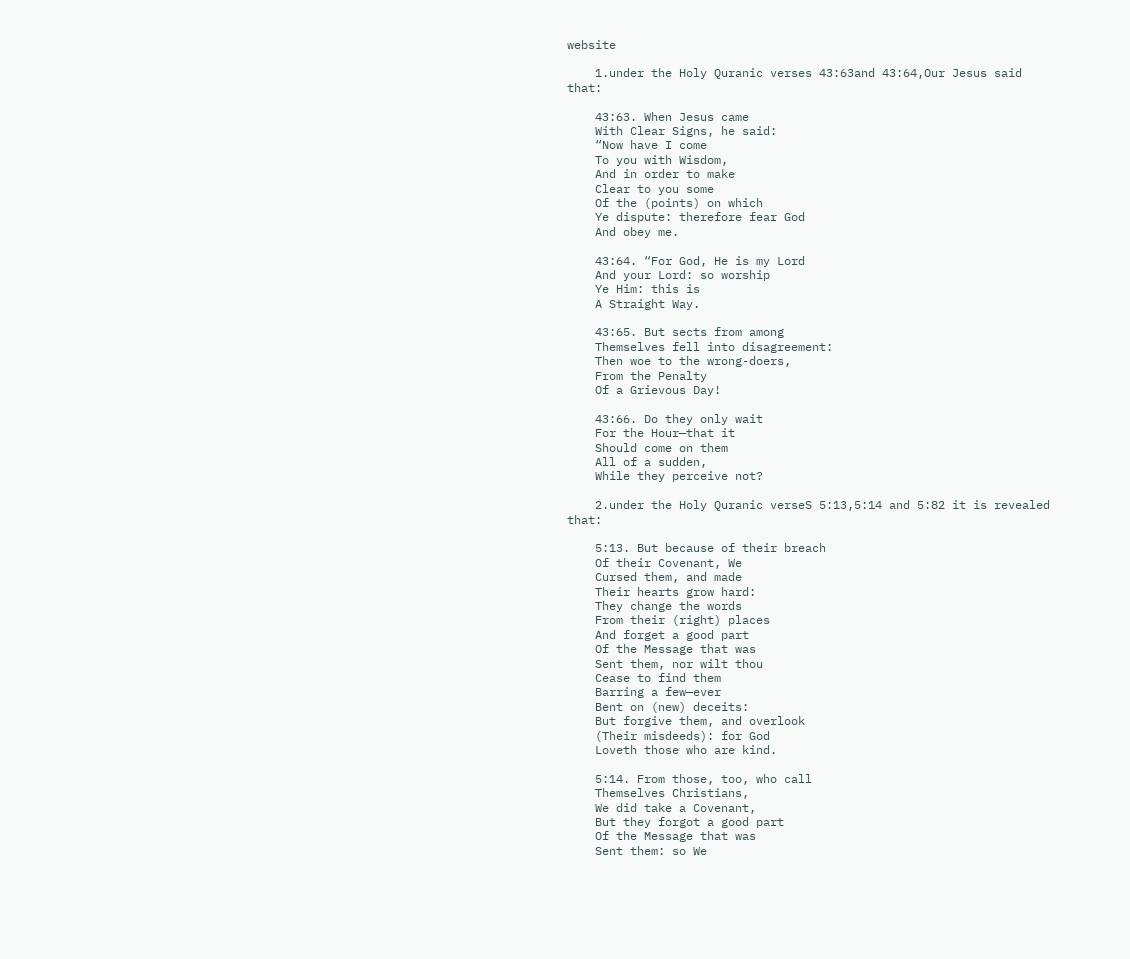website

    1.under the Holy Quranic verses 43:63and 43:64,Our Jesus said that:

    43:63. When Jesus came
    With Clear Signs, he said:
    “Now have I come
    To you with Wisdom,
    And in order to make
    Clear to you some
    Of the (points) on which
    Ye dispute: therefore fear God
    And obey me.

    43:64. “For God, He is my Lord
    And your Lord: so worship
    Ye Him: this is
    A Straight Way.

    43:65. But sects from among
    Themselves fell into disagreement:
    Then woe to the wrong-doers,
    From the Penalty
    Of a Grievous Day!

    43:66. Do they only wait
    For the Hour—that it
    Should come on them
    All of a sudden,
    While they perceive not?

    2.under the Holy Quranic verseS 5:13,5:14 and 5:82 it is revealed that:

    5:13. But because of their breach
    Of their Covenant, We
    Cursed them, and made
    Their hearts grow hard:
    They change the words
    From their (right) places
    And forget a good part
    Of the Message that was
    Sent them, nor wilt thou
    Cease to find them
    Barring a few—ever
    Bent on (new) deceits:
    But forgive them, and overlook
    (Their misdeeds): for God
    Loveth those who are kind.

    5:14. From those, too, who call
    Themselves Christians,
    We did take a Covenant,
    But they forgot a good part
    Of the Message that was
    Sent them: so We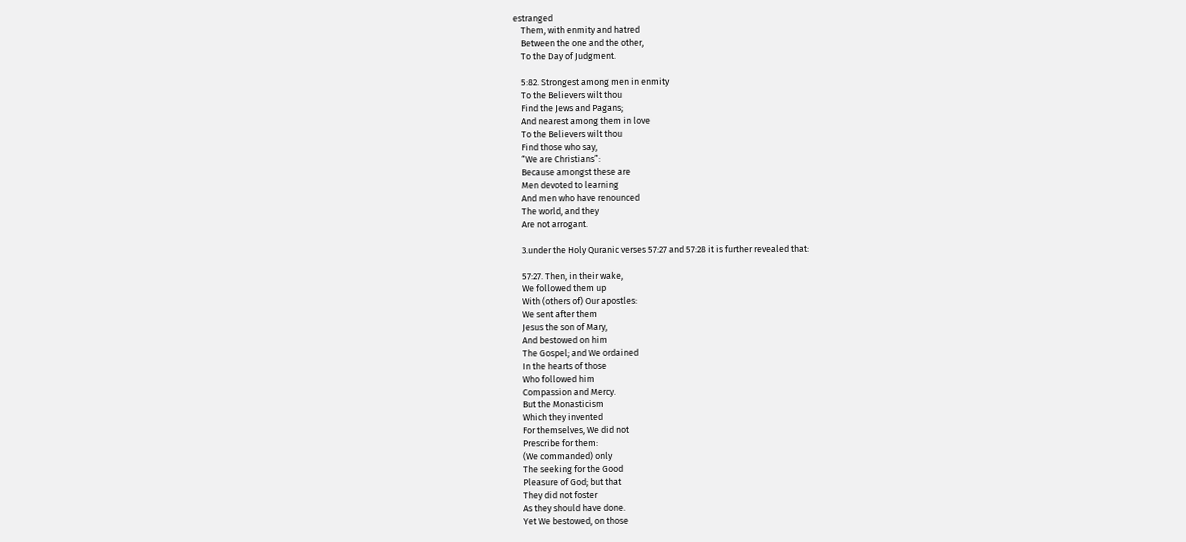estranged
    Them, with enmity and hatred
    Between the one and the other,
    To the Day of Judgment.

    5:82. Strongest among men in enmity
    To the Believers wilt thou
    Find the Jews and Pagans;
    And nearest among them in love
    To the Believers wilt thou
    Find those who say,
    “We are Christians”:
    Because amongst these are
    Men devoted to learning
    And men who have renounced
    The world, and they
    Are not arrogant.

    3.under the Holy Quranic verses 57:27 and 57:28 it is further revealed that:

    57:27. Then, in their wake,
    We followed them up
    With (others of) Our apostles:
    We sent after them
    Jesus the son of Mary,
    And bestowed on him
    The Gospel; and We ordained
    In the hearts of those
    Who followed him
    Compassion and Mercy.
    But the Monasticism
    Which they invented
    For themselves, We did not
    Prescribe for them:
    (We commanded) only
    The seeking for the Good
    Pleasure of God; but that
    They did not foster
    As they should have done.
    Yet We bestowed, on those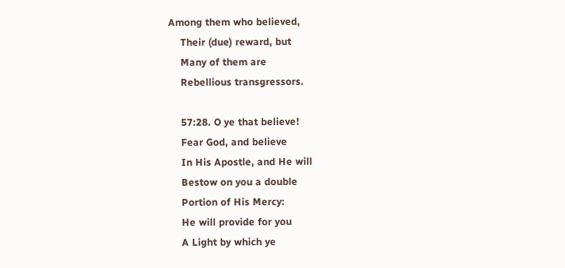Among them who believed,
    Their (due) reward, but
    Many of them are
    Rebellious transgressors.

    57:28. O ye that believe!
    Fear God, and believe
    In His Apostle, and He will
    Bestow on you a double
    Portion of His Mercy:
    He will provide for you
    A Light by which ye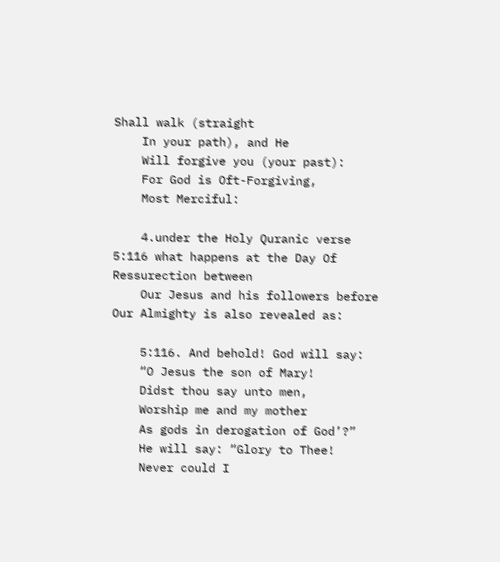Shall walk (straight
    In your path), and He
    Will forgive you (your past):
    For God is Oft-Forgiving,
    Most Merciful:

    4.under the Holy Quranic verse 5:116 what happens at the Day Of Ressurection between
    Our Jesus and his followers before Our Almighty is also revealed as:

    5:116. And behold! God will say:
    “O Jesus the son of Mary!
    Didst thou say unto men,
    Worship me and my mother
    As gods in derogation of God’?”
    He will say: “Glory to Thee!
    Never could I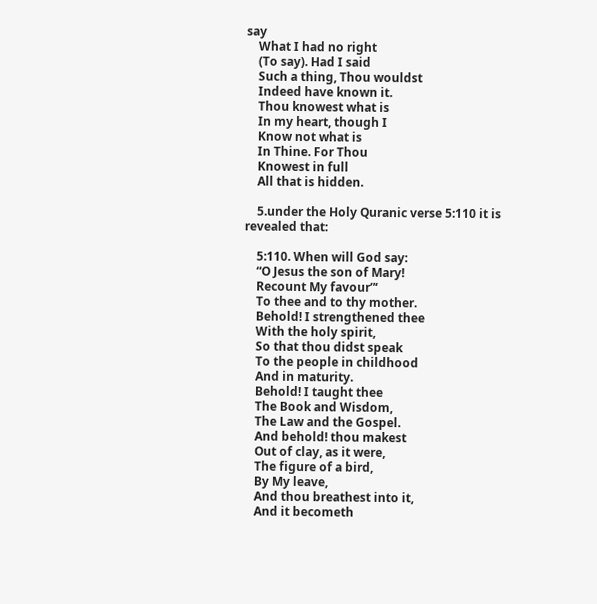say
    What I had no right
    (To say). Had I said
    Such a thing, Thou wouldst
    Indeed have known it.
    Thou knowest what is
    In my heart, though I
    Know not what is
    In Thine. For Thou
    Knowest in full
    All that is hidden.

    5.under the Holy Quranic verse 5:110 it is revealed that:

    5:110. When will God say:
    “O Jesus the son of Mary!
    Recount My favour”‘
    To thee and to thy mother.
    Behold! I strengthened thee
    With the holy spirit,
    So that thou didst speak
    To the people in childhood
    And in maturity.
    Behold! I taught thee
    The Book and Wisdom,
    The Law and the Gospel.
    And behold! thou makest
    Out of clay, as it were,
    The figure of a bird,
    By My leave,
    And thou breathest into it,
    And it becometh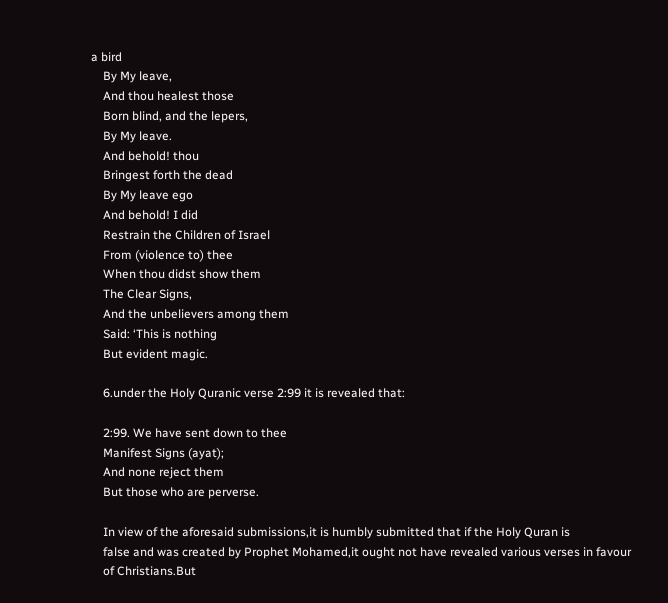a bird
    By My leave,
    And thou healest those
    Born blind, and the lepers,
    By My leave.
    And behold! thou
    Bringest forth the dead
    By My leave ego
    And behold! I did
    Restrain the Children of Israel
    From (violence to) thee
    When thou didst show them
    The Clear Signs,
    And the unbelievers among them
    Said: ‘This is nothing
    But evident magic.

    6.under the Holy Quranic verse 2:99 it is revealed that:

    2:99. We have sent down to thee
    Manifest Signs (ayat);
    And none reject them
    But those who are perverse.

    In view of the aforesaid submissions,it is humbly submitted that if the Holy Quran is
    false and was created by Prophet Mohamed,it ought not have revealed various verses in favour
    of Christians.But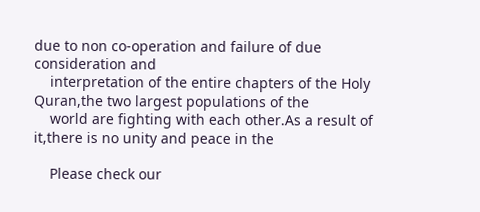due to non co-operation and failure of due consideration and
    interpretation of the entire chapters of the Holy Quran,the two largest populations of the
    world are fighting with each other.As a result of it,there is no unity and peace in the

    Please check our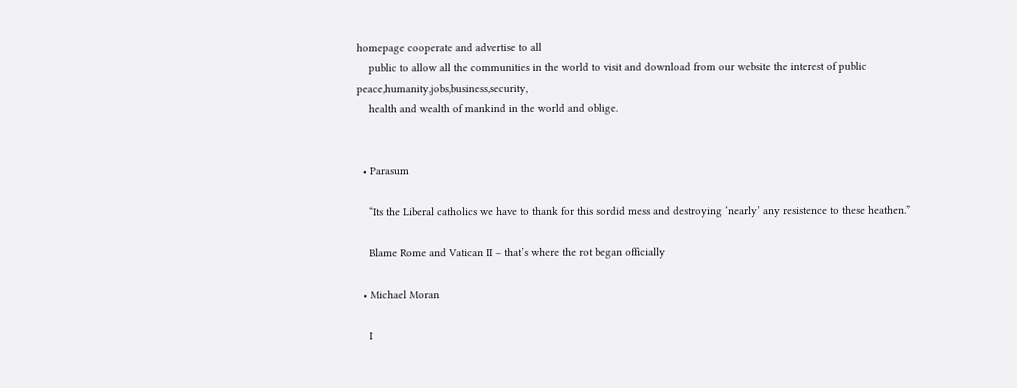homepage cooperate and advertise to all
    public to allow all the communities in the world to visit and download from our website the interest of public peace,humanity,jobs,business,security,
    health and wealth of mankind in the world and oblige.


  • Parasum

    “Its the Liberal catholics we have to thank for this sordid mess and destroying ‘nearly’ any resistence to these heathen.”

    Blame Rome and Vatican II – that’s where the rot began officially

  • Michael Moran

    I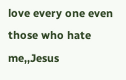love every one even those who hate me,,Jesus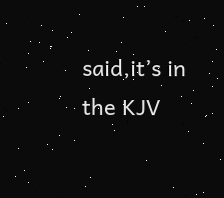said,it’s in the KJV